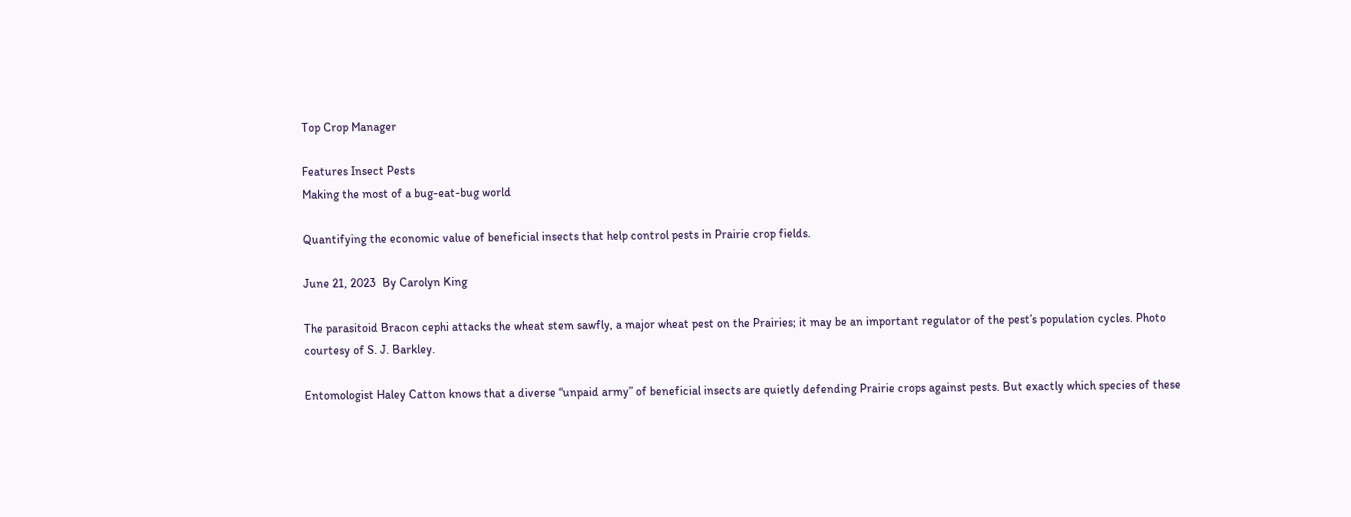Top Crop Manager

Features Insect Pests
Making the most of a bug-eat-bug world

Quantifying the economic value of beneficial insects that help control pests in Prairie crop fields.

June 21, 2023  By Carolyn King

The parasitoid Bracon cephi attacks the wheat stem sawfly, a major wheat pest on the Prairies; it may be an important regulator of the pest’s population cycles. Photo courtesy of S. J. Barkley.

Entomologist Haley Catton knows that a diverse “unpaid army” of beneficial insects are quietly defending Prairie crops against pests. But exactly which species of these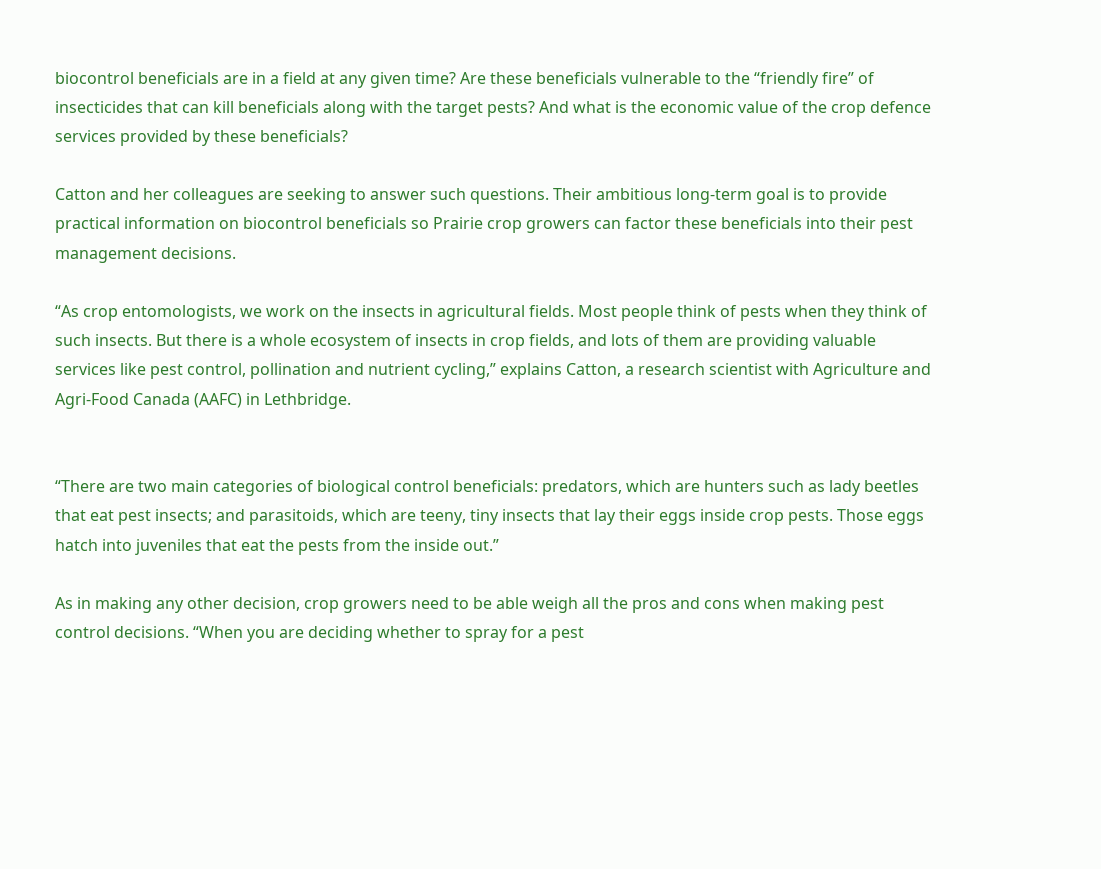biocontrol beneficials are in a field at any given time? Are these beneficials vulnerable to the “friendly fire” of insecticides that can kill beneficials along with the target pests? And what is the economic value of the crop defence services provided by these beneficials?

Catton and her colleagues are seeking to answer such questions. Their ambitious long-term goal is to provide practical information on biocontrol beneficials so Prairie crop growers can factor these beneficials into their pest management decisions.

“As crop entomologists, we work on the insects in agricultural fields. Most people think of pests when they think of such insects. But there is a whole ecosystem of insects in crop fields, and lots of them are providing valuable services like pest control, pollination and nutrient cycling,” explains Catton, a research scientist with Agriculture and Agri-Food Canada (AAFC) in Lethbridge.


“There are two main categories of biological control beneficials: predators, which are hunters such as lady beetles that eat pest insects; and parasitoids, which are teeny, tiny insects that lay their eggs inside crop pests. Those eggs hatch into juveniles that eat the pests from the inside out.”

As in making any other decision, crop growers need to be able weigh all the pros and cons when making pest control decisions. “When you are deciding whether to spray for a pest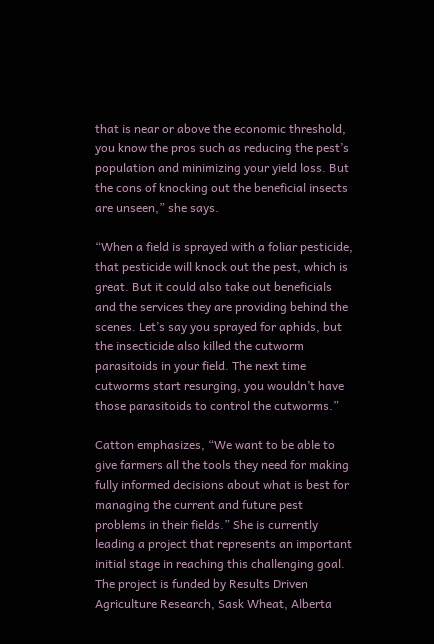that is near or above the economic threshold, you know the pros such as reducing the pest’s population and minimizing your yield loss. But the cons of knocking out the beneficial insects are unseen,” she says.

“When a field is sprayed with a foliar pesticide, that pesticide will knock out the pest, which is great. But it could also take out beneficials and the services they are providing behind the scenes. Let’s say you sprayed for aphids, but the insecticide also killed the cutworm parasitoids in your field. The next time cutworms start resurging, you wouldn’t have those parasitoids to control the cutworms.”

Catton emphasizes, “We want to be able to give farmers all the tools they need for making fully informed decisions about what is best for managing the current and future pest problems in their fields.” She is currently leading a project that represents an important initial stage in reaching this challenging goal. The project is funded by Results Driven Agriculture Research, Sask Wheat, Alberta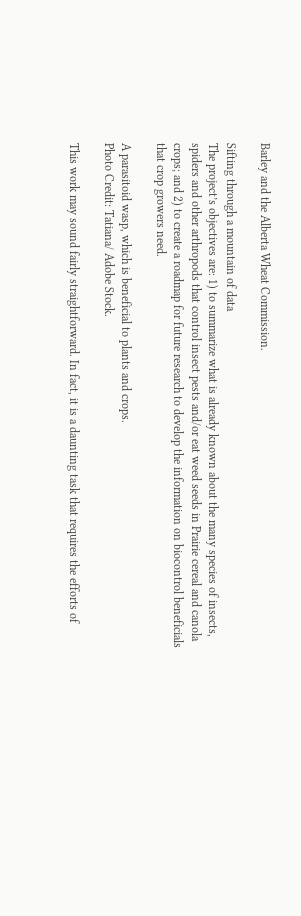Barley and the Alberta Wheat Commission.

Sifting through a mountain of data
The project’s objectives are: 1) to summarize what is already known about the many species of insects, spiders and other arthropods that control insect pests and/or eat weed seeds in Prairie cereal and canola crops; and 2) to create a roadmap for future research to develop the information on biocontrol beneficials that crop growers need.

A parasitoid wasp, which is beneficial to plants and crops.
Photo Credit: Tatiana/ Adobe Stock.

This work may sound fairly straightforward. In fact, it is a daunting task that requires the efforts of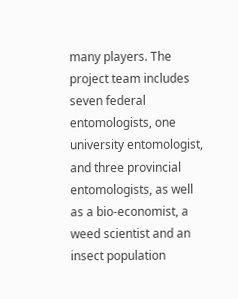many players. The project team includes seven federal entomologists, one university entomologist, and three provincial entomologists, as well as a bio-economist, a weed scientist and an insect population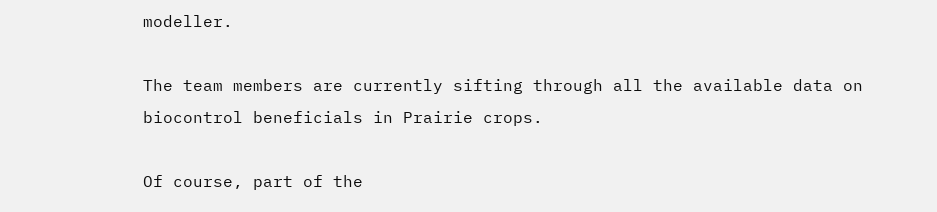modeller.

The team members are currently sifting through all the available data on biocontrol beneficials in Prairie crops.

Of course, part of the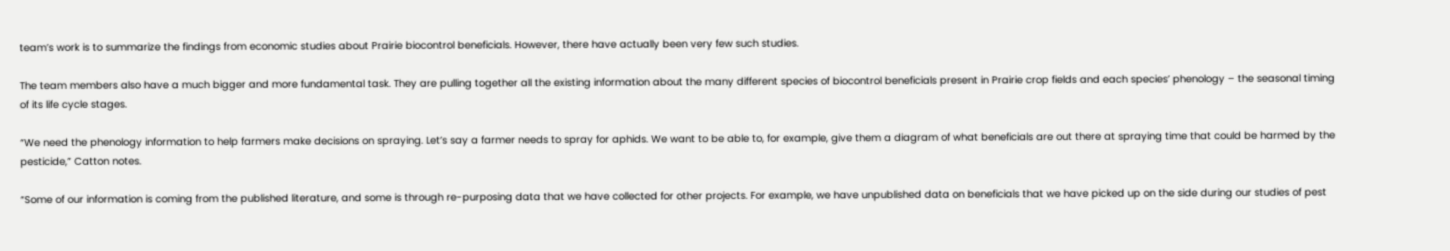team’s work is to summarize the findings from economic studies about Prairie biocontrol beneficials. However, there have actually been very few such studies.

The team members also have a much bigger and more fundamental task. They are pulling together all the existing information about the many different species of biocontrol beneficials present in Prairie crop fields and each species’ phenology – the seasonal timing of its life cycle stages.

“We need the phenology information to help farmers make decisions on spraying. Let’s say a farmer needs to spray for aphids. We want to be able to, for example, give them a diagram of what beneficials are out there at spraying time that could be harmed by the pesticide,” Catton notes.

“Some of our information is coming from the published literature, and some is through re-purposing data that we have collected for other projects. For example, we have unpublished data on beneficials that we have picked up on the side during our studies of pest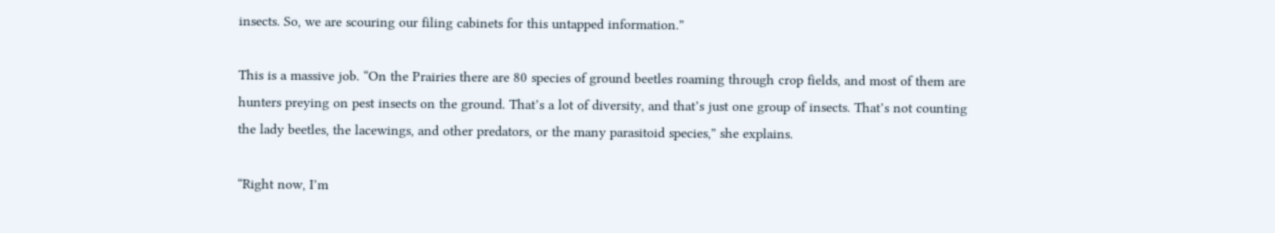insects. So, we are scouring our filing cabinets for this untapped information.”

This is a massive job. “On the Prairies there are 80 species of ground beetles roaming through crop fields, and most of them are hunters preying on pest insects on the ground. That’s a lot of diversity, and that’s just one group of insects. That’s not counting the lady beetles, the lacewings, and other predators, or the many parasitoid species,” she explains.

“Right now, I’m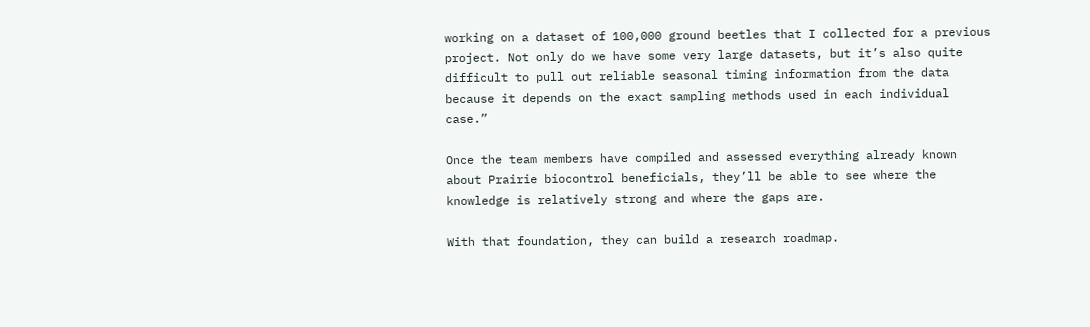working on a dataset of 100,000 ground beetles that I collected for a previous project. Not only do we have some very large datasets, but it’s also quite difficult to pull out reliable seasonal timing information from the data because it depends on the exact sampling methods used in each individual case.”

Once the team members have compiled and assessed everything already known about Prairie biocontrol beneficials, they’ll be able to see where the knowledge is relatively strong and where the gaps are.

With that foundation, they can build a research roadmap.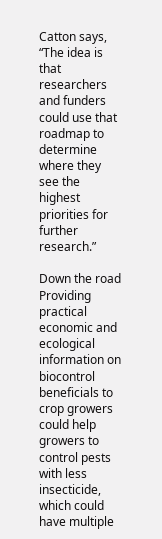Catton says, “The idea is that researchers and funders could use that roadmap to determine where they see the highest priorities for further research.”

Down the road
Providing practical economic and ecological information on biocontrol beneficials to crop growers could help growers to control pests with less insecticide, which could have multiple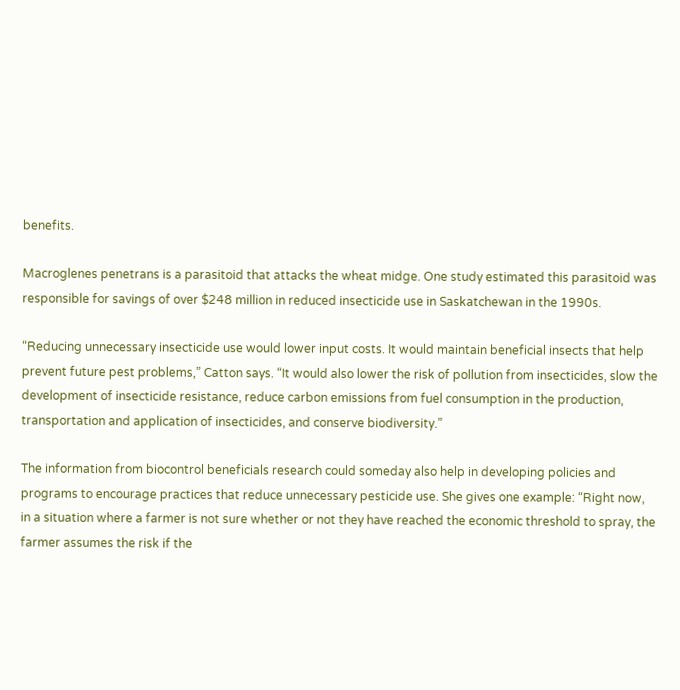benefits.

Macroglenes penetrans is a parasitoid that attacks the wheat midge. One study estimated this parasitoid was responsible for savings of over $248 million in reduced insecticide use in Saskatchewan in the 1990s.

“Reducing unnecessary insecticide use would lower input costs. It would maintain beneficial insects that help prevent future pest problems,” Catton says. “It would also lower the risk of pollution from insecticides, slow the development of insecticide resistance, reduce carbon emissions from fuel consumption in the production, transportation and application of insecticides, and conserve biodiversity.”

The information from biocontrol beneficials research could someday also help in developing policies and programs to encourage practices that reduce unnecessary pesticide use. She gives one example: “Right now, in a situation where a farmer is not sure whether or not they have reached the economic threshold to spray, the farmer assumes the risk if the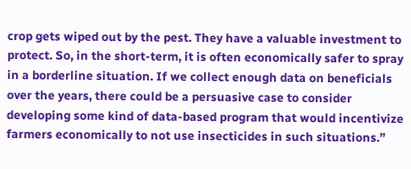crop gets wiped out by the pest. They have a valuable investment to protect. So, in the short-term, it is often economically safer to spray in a borderline situation. If we collect enough data on beneficials over the years, there could be a persuasive case to consider developing some kind of data-based program that would incentivize farmers economically to not use insecticides in such situations.”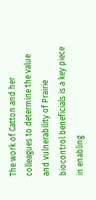The work of Catton and her colleagues to determine the value and vulnerability of Prairie biocontrol beneficials is a key piece in enabling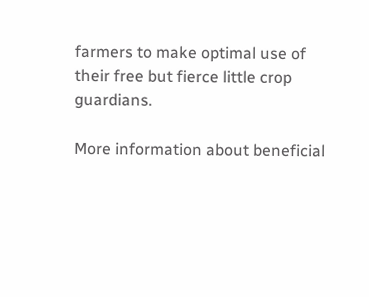farmers to make optimal use of their free but fierce little crop guardians.

More information about beneficial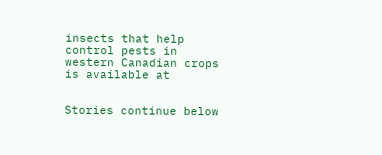insects that help control pests in western Canadian crops is available at


Stories continue below